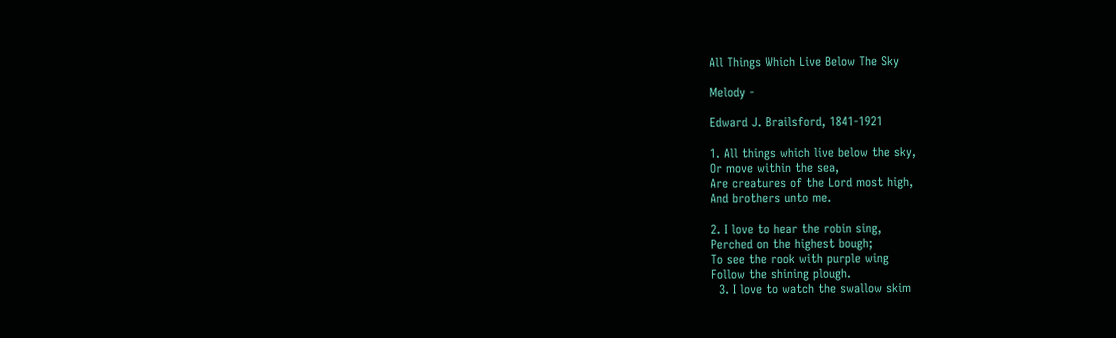All Things Which Live Below The Sky

Melody -

Edward J. Brailsford, 1841-1921

1. All things which live below the sky,
Or move within the sea,
Are creatures of the Lord most high,
And brothers unto me.

2. I love to hear the robin sing,
Perched on the highest bough;
To see the rook with purple wing
Follow the shining plough.
  3. I love to watch the swallow skim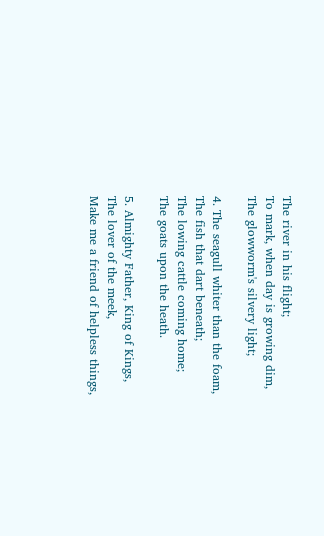The river in his flight;
To mark, when day is growing dim,
The glowworm's silvery light;

4. The seagull whiter than the foam,
The fish that dart beneath;
The lowing cattle coming home;
The goats upon the heath.

5. Almighty Father, King of Kings,
The lover of the meek,
Make me a friend of helpless things,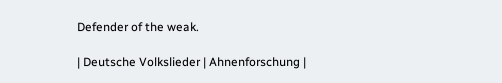Defender of the weak.

| Deutsche Volkslieder | Ahnenforschung |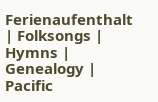Ferienaufenthalt | Folksongs | Hymns | Genealogy | Pacific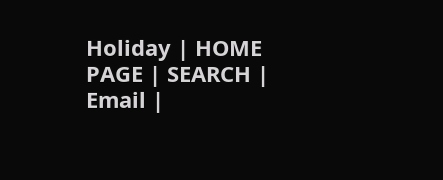Holiday | HOME PAGE | SEARCH | Email |